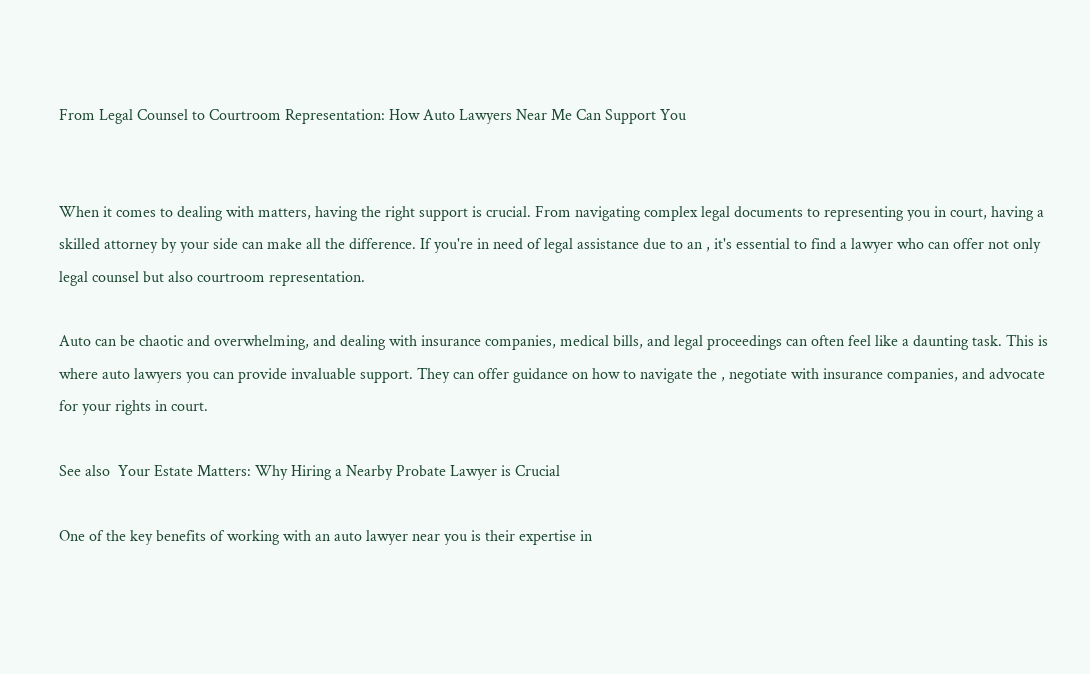From Legal Counsel to Courtroom Representation: How Auto Lawyers Near Me Can Support You


When it comes to dealing with matters, having the right support is crucial. From navigating complex legal documents to representing you in court, having a skilled attorney by your side can make all the difference. If you're in need of legal assistance due to an , it's essential to find a lawyer who can offer not only legal counsel but also courtroom representation.

Auto can be chaotic and overwhelming, and dealing with insurance companies, medical bills, and legal proceedings can often feel like a daunting task. This is where auto lawyers you can provide invaluable support. They can offer guidance on how to navigate the , negotiate with insurance companies, and advocate for your rights in court.

See also  Your Estate Matters: Why Hiring a Nearby Probate Lawyer is Crucial

One of the key benefits of working with an auto lawyer near you is their expertise in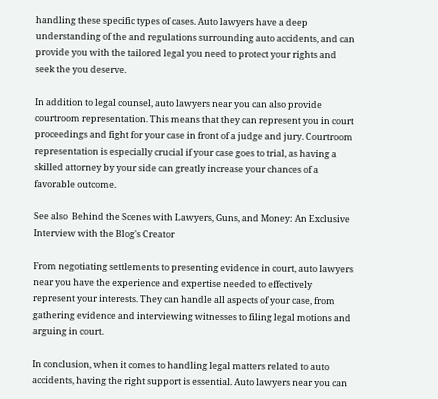handling these specific types of cases. Auto lawyers have a deep understanding of the and regulations surrounding auto accidents, and can provide you with the tailored legal you need to protect your rights and seek the you deserve.

In addition to legal counsel, auto lawyers near you can also provide courtroom representation. This means that they can represent you in court proceedings and fight for your case in front of a judge and jury. Courtroom representation is especially crucial if your case goes to trial, as having a skilled attorney by your side can greatly increase your chances of a favorable outcome.

See also  Behind the Scenes with Lawyers, Guns, and Money: An Exclusive Interview with the Blog's Creator

From negotiating settlements to presenting evidence in court, auto lawyers near you have the experience and expertise needed to effectively represent your interests. They can handle all aspects of your case, from gathering evidence and interviewing witnesses to filing legal motions and arguing in court.

In conclusion, when it comes to handling legal matters related to auto accidents, having the right support is essential. Auto lawyers near you can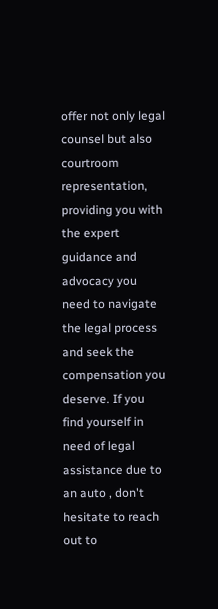offer not only legal counsel but also courtroom representation, providing you with the expert guidance and advocacy you need to navigate the legal process and seek the compensation you deserve. If you find yourself in need of legal assistance due to an auto , don't hesitate to reach out to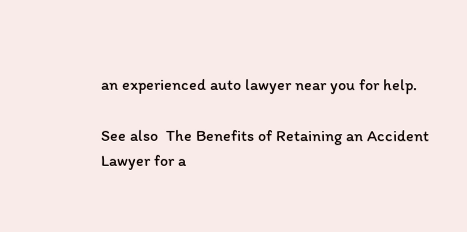an experienced auto lawyer near you for help.

See also  The Benefits of Retaining an Accident Lawyer for a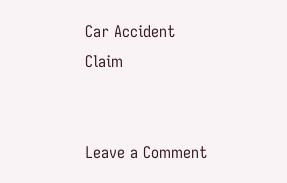Car Accident Claim


Leave a Comment